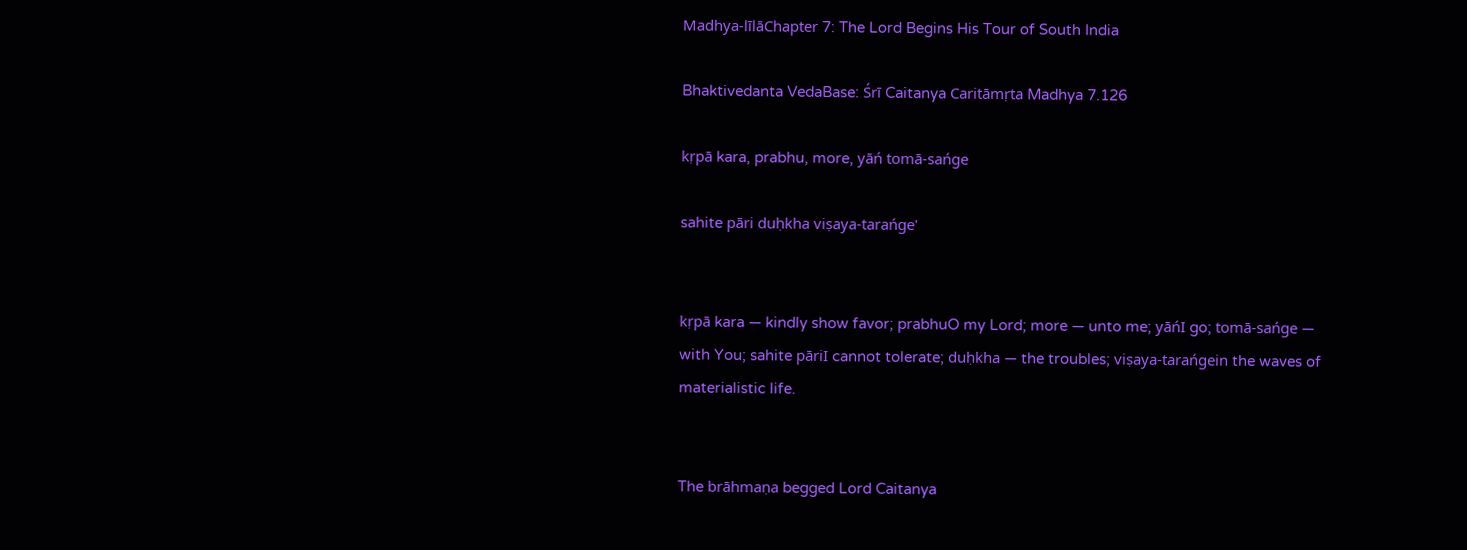Madhya-līlāChapter 7: The Lord Begins His Tour of South India

Bhaktivedanta VedaBase: Śrī Caitanya Caritāmṛta Madhya 7.126

kṛpā kara, prabhu, more, yāń tomā-sańge

sahite pāri duḥkha viṣaya-tarańge'


kṛpā kara — kindly show favor; prabhuO my Lord; more — unto me; yāńI go; tomā-sańge — with You; sahite pāriI cannot tolerate; duḥkha — the troubles; viṣaya-tarańgein the waves of materialistic life.


The brāhmaṇa begged Lord Caitanya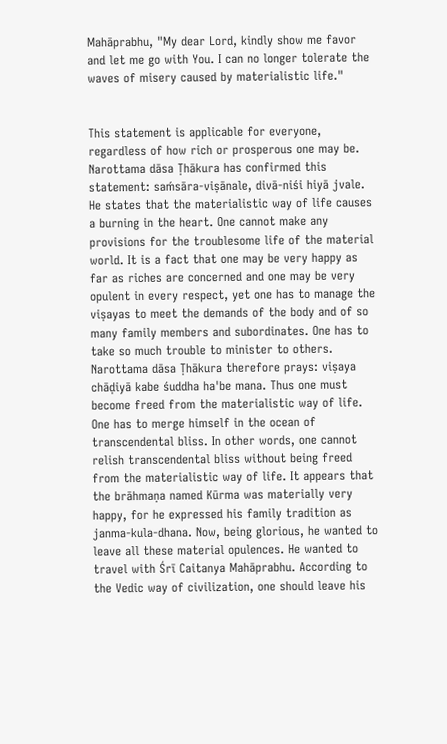Mahāprabhu, "My dear Lord, kindly show me favor and let me go with You. I can no longer tolerate the waves of misery caused by materialistic life."


This statement is applicable for everyone, regardless of how rich or prosperous one may be. Narottama dāsa Ṭhākura has confirmed this statement: saḿsāra-viṣānale, divā-niśi hiyā jvale. He states that the materialistic way of life causes a burning in the heart. One cannot make any provisions for the troublesome life of the material world. It is a fact that one may be very happy as far as riches are concerned and one may be very opulent in every respect, yet one has to manage the viṣayas to meet the demands of the body and of so many family members and subordinates. One has to take so much trouble to minister to others. Narottama dāsa Ṭhākura therefore prays: viṣaya chāḍiyā kabe śuddha ha'be mana. Thus one must become freed from the materialistic way of life. One has to merge himself in the ocean of transcendental bliss. In other words, one cannot relish transcendental bliss without being freed from the materialistic way of life. It appears that the brāhmaṇa named Kūrma was materially very happy, for he expressed his family tradition as janma-kula-dhana. Now, being glorious, he wanted to leave all these material opulences. He wanted to travel with Śrī Caitanya Mahāprabhu. According to the Vedic way of civilization, one should leave his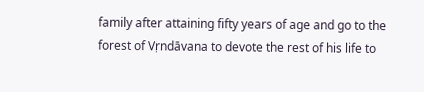family after attaining fifty years of age and go to the forest of Vṛndāvana to devote the rest of his life to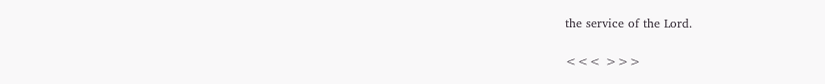the service of the Lord.

<<< >>>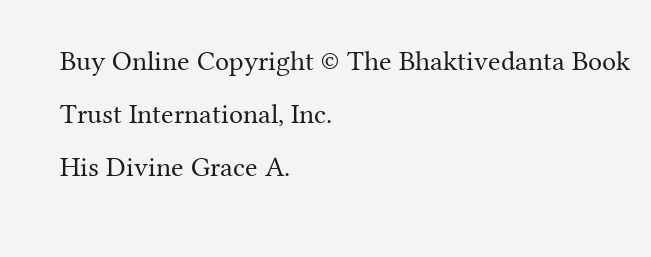Buy Online Copyright © The Bhaktivedanta Book Trust International, Inc.
His Divine Grace A.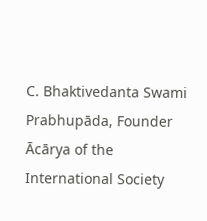C. Bhaktivedanta Swami Prabhupāda, Founder Ācārya of the International Society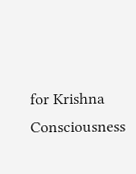for Krishna Consciousness